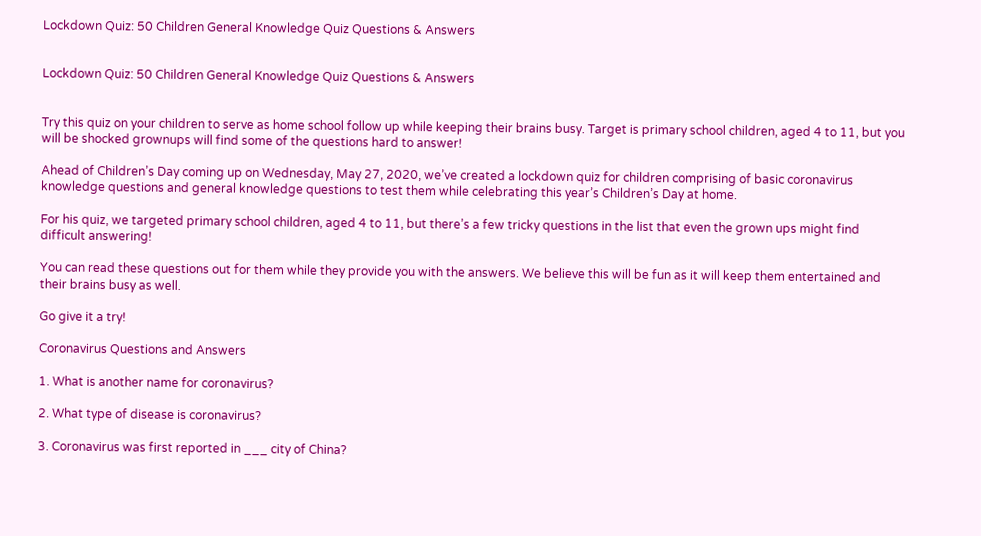Lockdown Quiz: 50 Children General Knowledge Quiz Questions & Answers


Lockdown Quiz: 50 Children General Knowledge Quiz Questions & Answers


Try this quiz on your children to serve as home school follow up while keeping their brains busy. Target is primary school children, aged 4 to 11, but you will be shocked grownups will find some of the questions hard to answer!

Ahead of Children’s Day coming up on Wednesday, May 27, 2020, we’ve created a lockdown quiz for children comprising of basic coronavirus knowledge questions and general knowledge questions to test them while celebrating this year’s Children’s Day at home.

For his quiz, we targeted primary school children, aged 4 to 11, but there’s a few tricky questions in the list that even the grown ups might find difficult answering!

You can read these questions out for them while they provide you with the answers. We believe this will be fun as it will keep them entertained and their brains busy as well.

Go give it a try!

Coronavirus Questions and Answers

1. What is another name for coronavirus?

2. What type of disease is coronavirus?

3. Coronavirus was first reported in ___ city of China?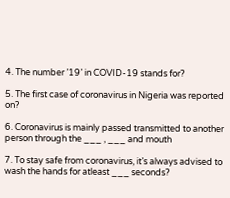4. The number ’19’ in COVID-19 stands for?

5. The first case of coronavirus in Nigeria was reported on?

6. Coronavirus is mainly passed transmitted to another person through the ___ , ___ and mouth

7. To stay safe from coronavirus, it’s always advised to wash the hands for atleast ___ seconds?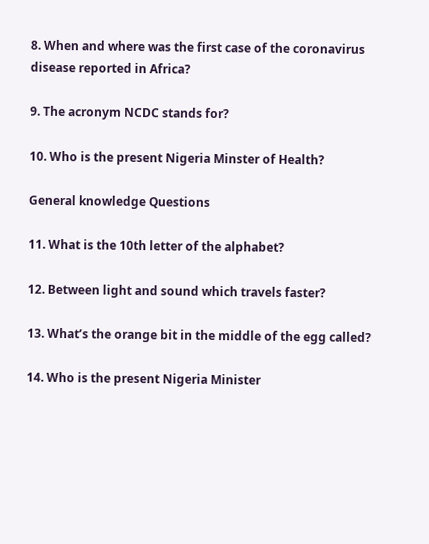8. When and where was the first case of the coronavirus disease reported in Africa?

9. The acronym NCDC stands for?

10. Who is the present Nigeria Minster of Health?

General knowledge Questions

11. What is the 10th letter of the alphabet?

12. Between light and sound which travels faster?

13. What’s the orange bit in the middle of the egg called?

14. Who is the present Nigeria Minister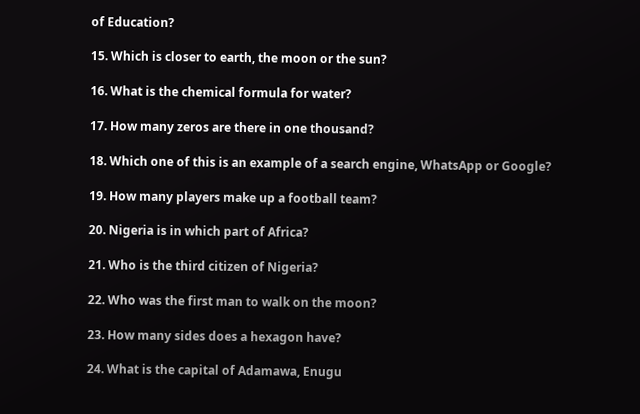of Education?

15. Which is closer to earth, the moon or the sun?

16. What is the chemical formula for water?

17. How many zeros are there in one thousand?

18. Which one of this is an example of a search engine, WhatsApp or Google?

19. How many players make up a football team?

20. Nigeria is in which part of Africa?

21. Who is the third citizen of Nigeria?

22. Who was the first man to walk on the moon?

23. How many sides does a hexagon have?

24. What is the capital of Adamawa, Enugu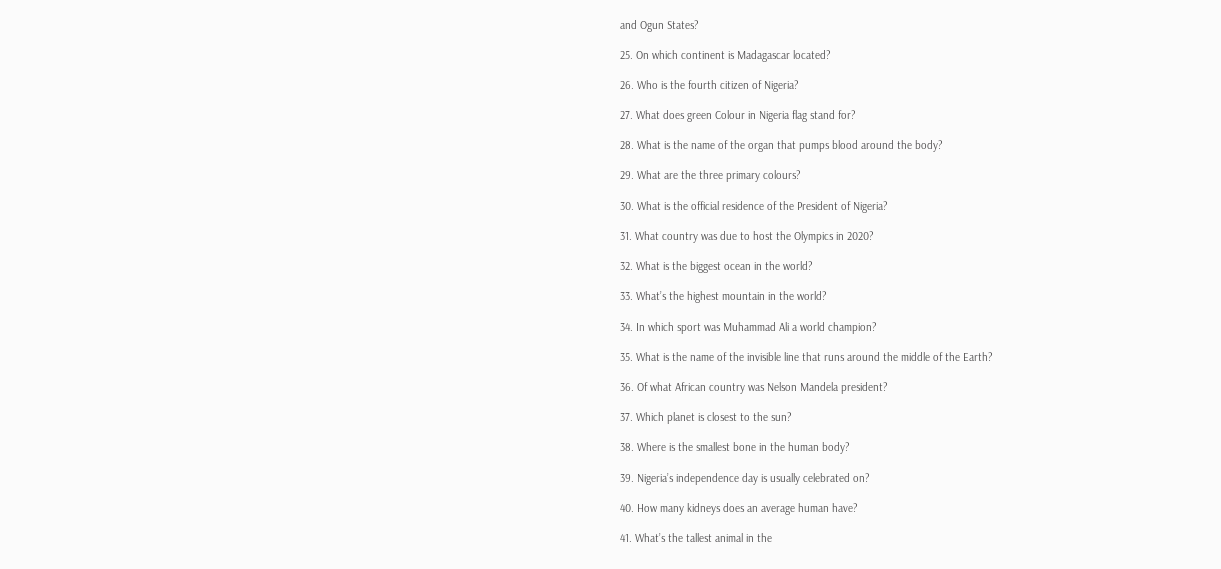and Ogun States?

25. On which continent is Madagascar located?

26. Who is the fourth citizen of Nigeria?

27. What does green Colour in Nigeria flag stand for?

28. What is the name of the organ that pumps blood around the body?

29. What are the three primary colours?

30. What is the official residence of the President of Nigeria?

31. What country was due to host the Olympics in 2020?

32. What is the biggest ocean in the world?

33. What’s the highest mountain in the world?

34. In which sport was Muhammad Ali a world champion?

35. What is the name of the invisible line that runs around the middle of the Earth?

36. Of what African country was Nelson Mandela president?

37. Which planet is closest to the sun?

38. Where is the smallest bone in the human body?

39. Nigeria’s independence day is usually celebrated on?

40. How many kidneys does an average human have?

41. What’s the tallest animal in the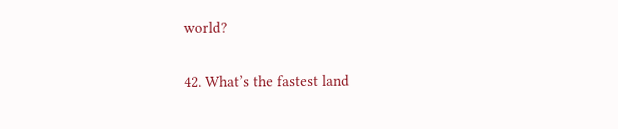world?

42. What’s the fastest land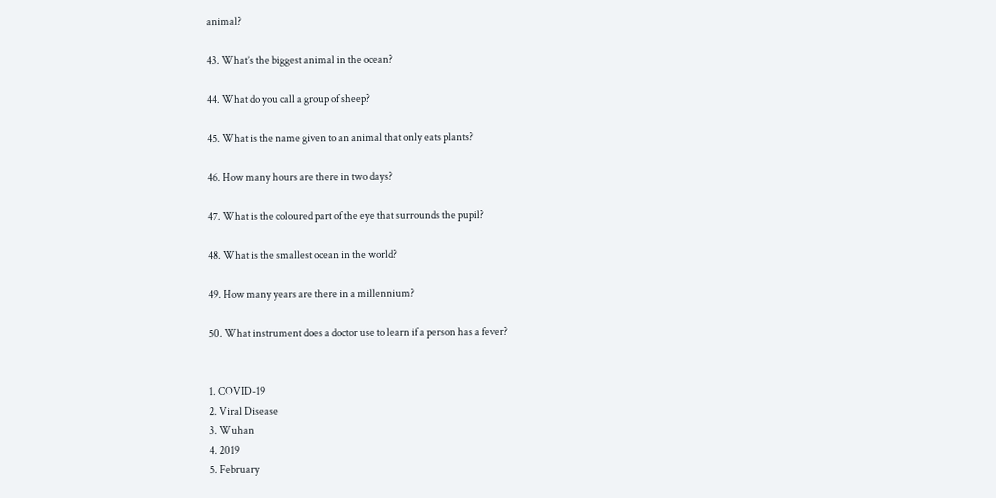animal?

43. What’s the biggest animal in the ocean?

44. What do you call a group of sheep?

45. What is the name given to an animal that only eats plants?

46. How many hours are there in two days?

47. What is the coloured part of the eye that surrounds the pupil?

48. What is the smallest ocean in the world?

49. How many years are there in a millennium?

50. What instrument does a doctor use to learn if a person has a fever?


1. COVID-19
2. Viral Disease
3. Wuhan
4. 2019
5. February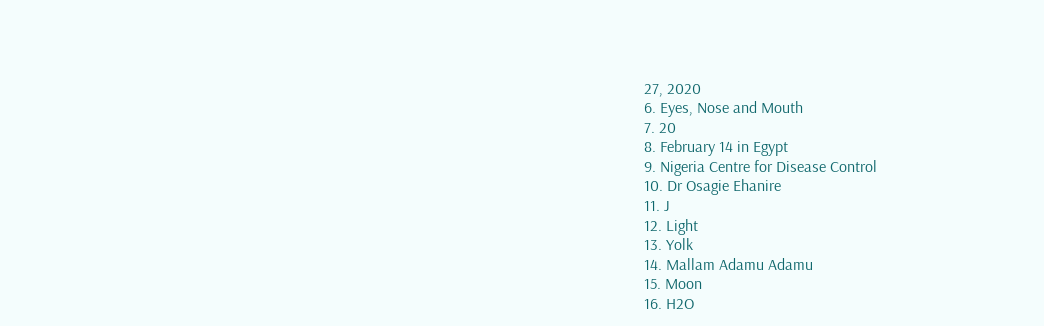27, 2020
6. Eyes, Nose and Mouth
7. 20
8. February 14 in Egypt
9. Nigeria Centre for Disease Control
10. Dr Osagie Ehanire
11. J
12. Light
13. Yolk
14. Mallam Adamu Adamu
15. Moon
16. H2O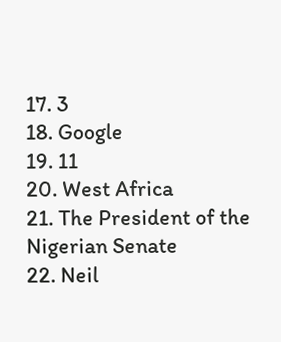17. 3
18. Google
19. 11
20. West Africa
21. The President of the Nigerian Senate
22. Neil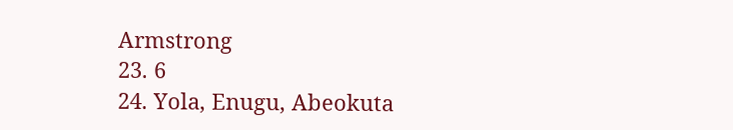Armstrong
23. 6
24. Yola, Enugu, Abeokuta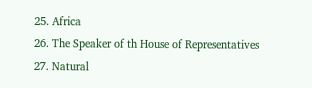25. Africa
26. The Speaker of th House of Representatives
27. Natural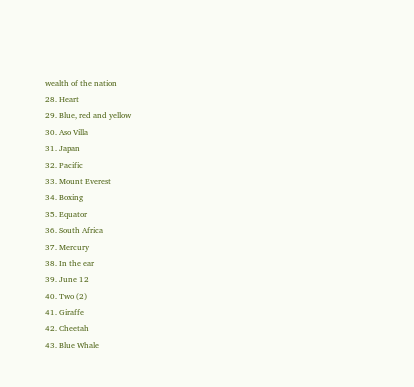wealth of the nation
28. Heart
29. Blue, red and yellow
30. Aso Villa
31. Japan
32. Pacific
33. Mount Everest
34. Boxing
35. Equator
36. South Africa
37. Mercury
38. In the ear
39. June 12
40. Two (2)
41. Giraffe
42. Cheetah
43. Blue Whale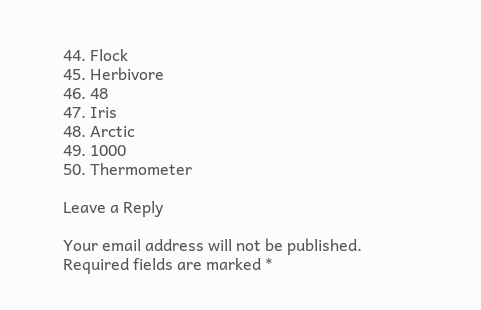44. Flock
45. Herbivore
46. 48
47. Iris
48. Arctic
49. 1000
50. Thermometer

Leave a Reply

Your email address will not be published. Required fields are marked *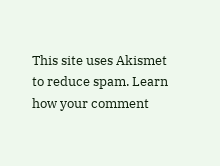This site uses Akismet to reduce spam. Learn how your comment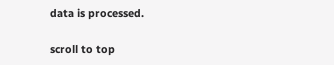data is processed.

scroll to top